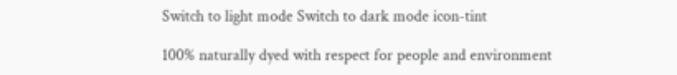Switch to light mode Switch to dark mode icon-tint

100% naturally dyed with respect for people and environment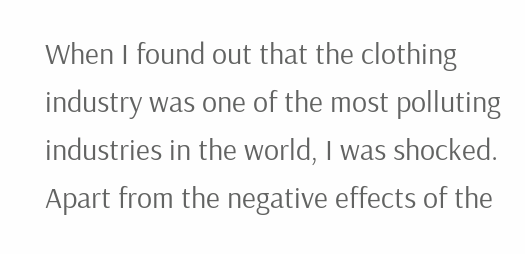When I found out that the clothing industry was one of the most polluting industries in the world, I was shocked. Apart from the negative effects of the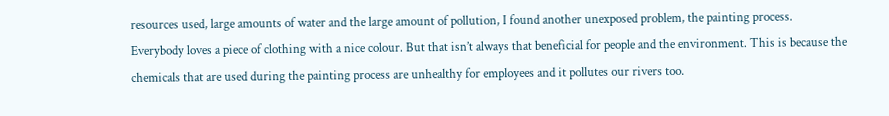resources used, large amounts of water and the large amount of pollution, I found another unexposed problem, the painting process. Everybody loves a piece of clothing with a nice colour. But that isn’t always that beneficial for people and the environment. This is because the chemicals that are used during the painting process are unhealthy for employees and it pollutes our rivers too.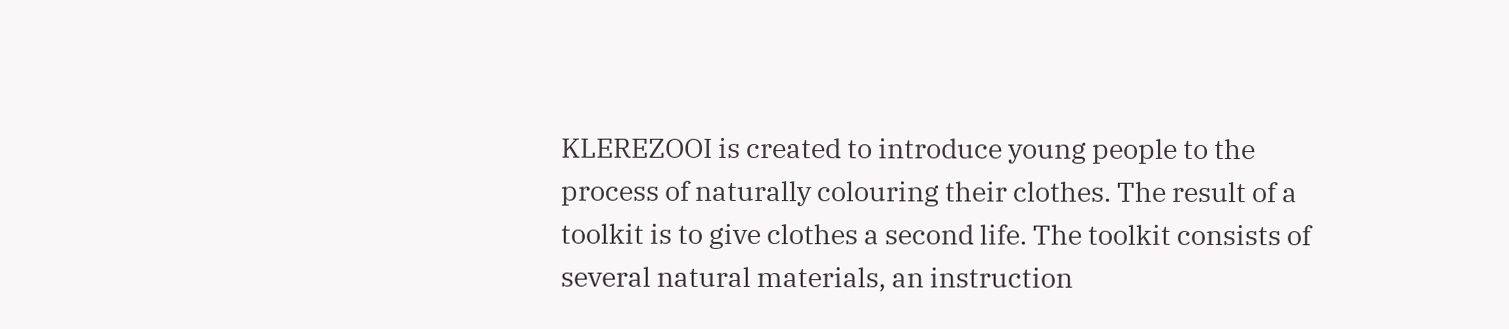KLEREZOOI is created to introduce young people to the process of naturally colouring their clothes. The result of a toolkit is to give clothes a second life. The toolkit consists of several natural materials, an instruction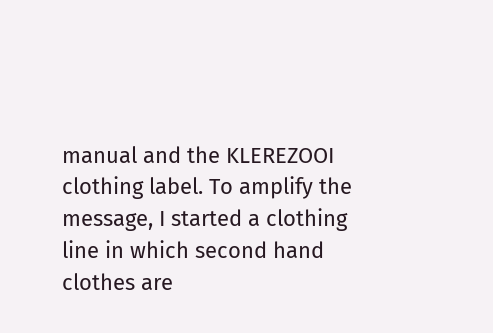manual and the KLEREZOOI clothing label. To amplify the message, I started a clothing line in which second hand clothes are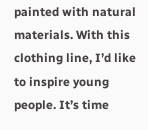painted with natural materials. With this clothing line, I’d like to inspire young people. It’s time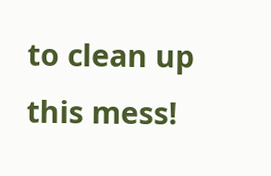to clean up this mess!